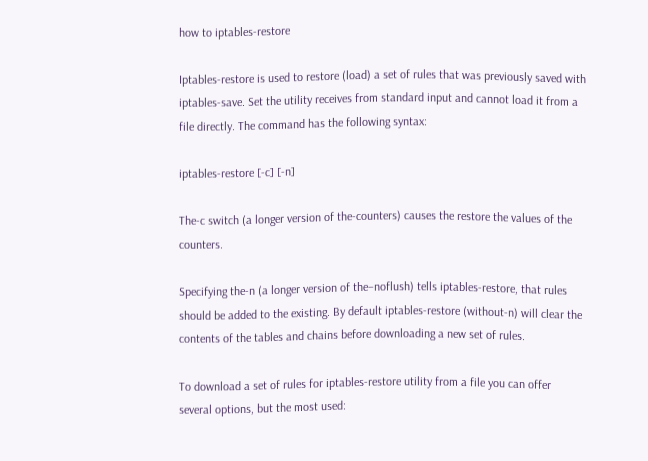how to iptables-restore

Iptables-restore is used to restore (load) a set of rules that was previously saved with iptables-save. Set the utility receives from standard input and cannot load it from a file directly. The command has the following syntax:

iptables-restore [-c] [-n]

The-c switch (a longer version of the-counters) causes the restore the values of the counters.

Specifying the-n (a longer version of the–noflush) tells iptables-restore, that rules should be added to the existing. By default iptables-restore (without-n) will clear the contents of the tables and chains before downloading a new set of rules.

To download a set of rules for iptables-restore utility from a file you can offer several options, but the most used: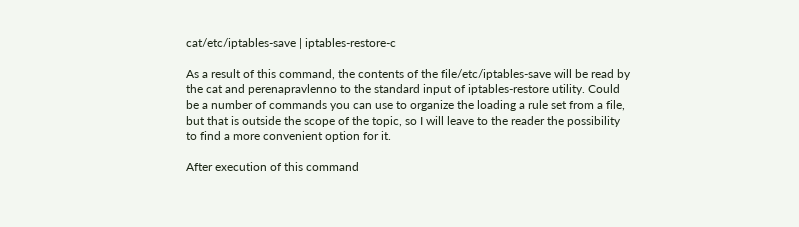cat/etc/iptables-save | iptables-restore-c

As a result of this command, the contents of the file/etc/iptables-save will be read by the cat and perenapravlenno to the standard input of iptables-restore utility. Could be a number of commands you can use to organize the loading a rule set from a file, but that is outside the scope of the topic, so I will leave to the reader the possibility to find a more convenient option for it.

After execution of this command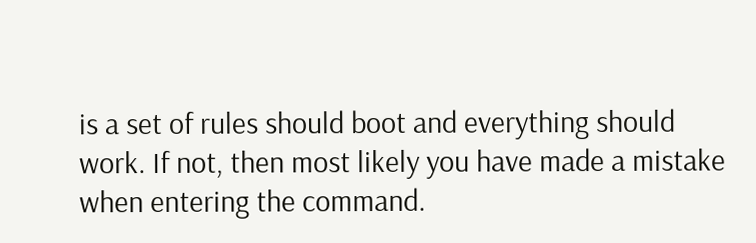is a set of rules should boot and everything should work. If not, then most likely you have made a mistake when entering the command.